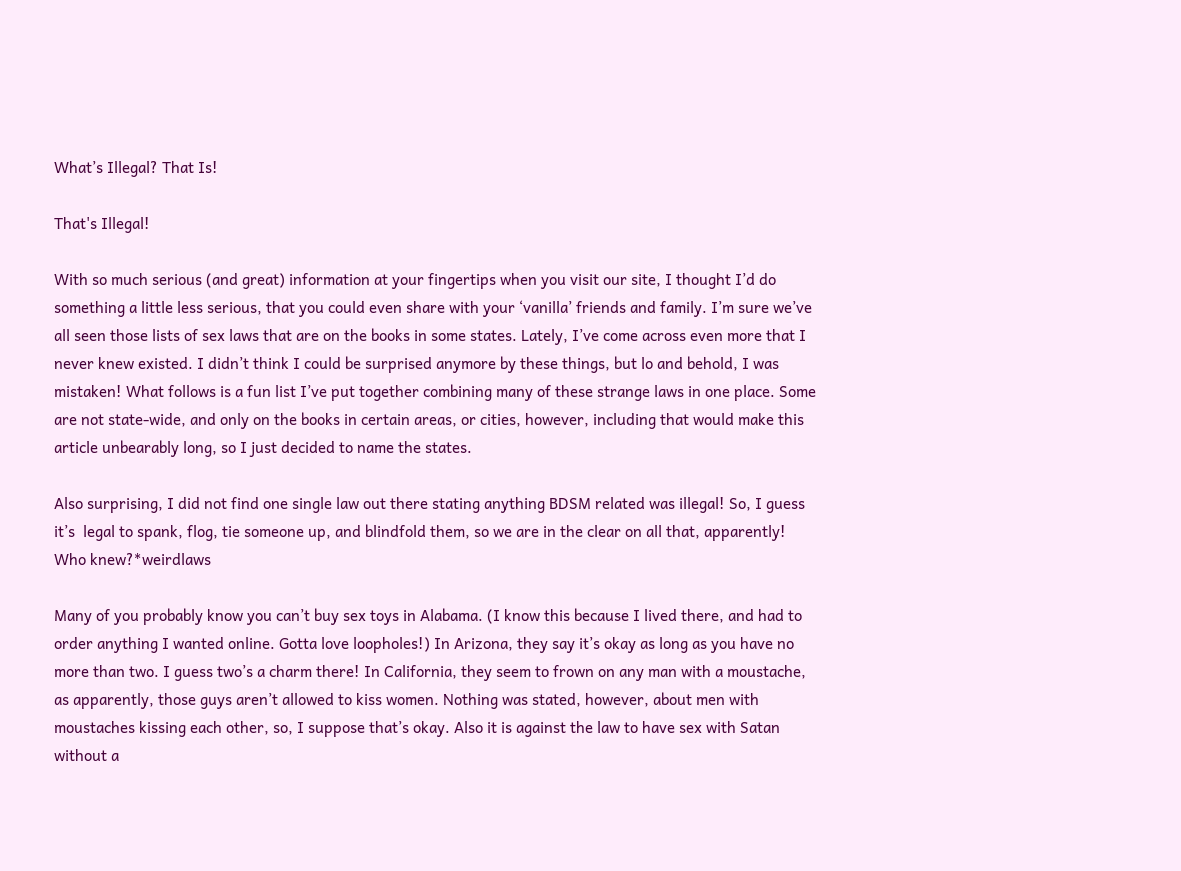What’s Illegal? That Is!

That's Illegal!

With so much serious (and great) information at your fingertips when you visit our site, I thought I’d do something a little less serious, that you could even share with your ‘vanilla’ friends and family. I’m sure we’ve all seen those lists of sex laws that are on the books in some states. Lately, I’ve come across even more that I never knew existed. I didn’t think I could be surprised anymore by these things, but lo and behold, I was mistaken! What follows is a fun list I’ve put together combining many of these strange laws in one place. Some are not state-wide, and only on the books in certain areas, or cities, however, including that would make this article unbearably long, so I just decided to name the states.

Also surprising, I did not find one single law out there stating anything BDSM related was illegal! So, I guess it’s  legal to spank, flog, tie someone up, and blindfold them, so we are in the clear on all that, apparently! Who knew?*weirdlaws

Many of you probably know you can’t buy sex toys in Alabama. (I know this because I lived there, and had to order anything I wanted online. Gotta love loopholes!) In Arizona, they say it’s okay as long as you have no more than two. I guess two’s a charm there! In California, they seem to frown on any man with a moustache, as apparently, those guys aren’t allowed to kiss women. Nothing was stated, however, about men with moustaches kissing each other, so, I suppose that’s okay. Also it is against the law to have sex with Satan without a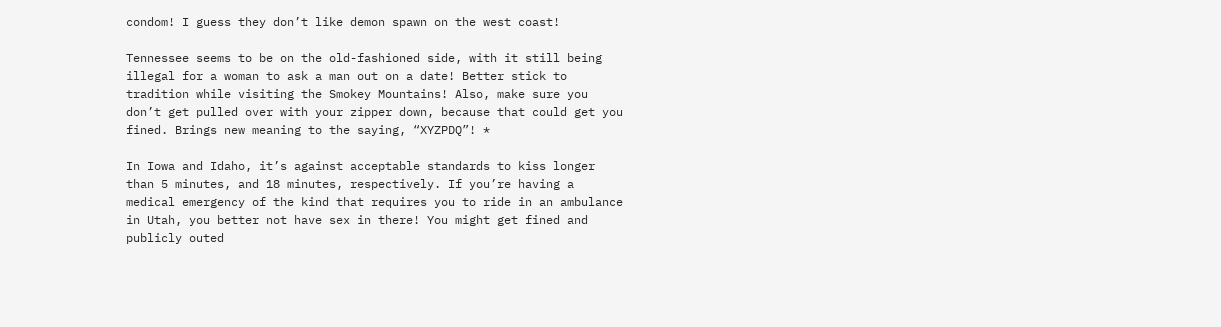condom! I guess they don’t like demon spawn on the west coast!

Tennessee seems to be on the old-fashioned side, with it still being illegal for a woman to ask a man out on a date! Better stick to tradition while visiting the Smokey Mountains! Also, make sure you don’t get pulled over with your zipper down, because that could get you fined. Brings new meaning to the saying, “XYZPDQ”! *

In Iowa and Idaho, it’s against acceptable standards to kiss longer than 5 minutes, and 18 minutes, respectively. If you’re having a medical emergency of the kind that requires you to ride in an ambulance in Utah, you better not have sex in there! You might get fined and publicly outed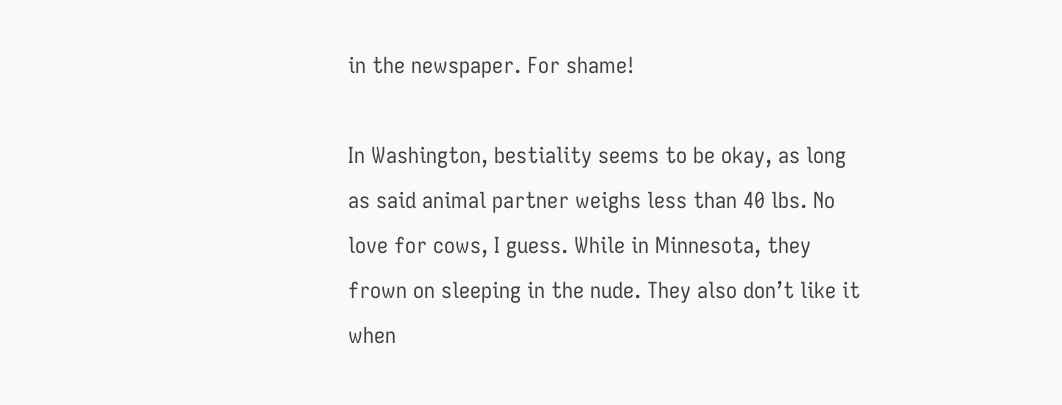in the newspaper. For shame!

In Washington, bestiality seems to be okay, as long as said animal partner weighs less than 40 lbs. No love for cows, I guess. While in Minnesota, they frown on sleeping in the nude. They also don’t like it when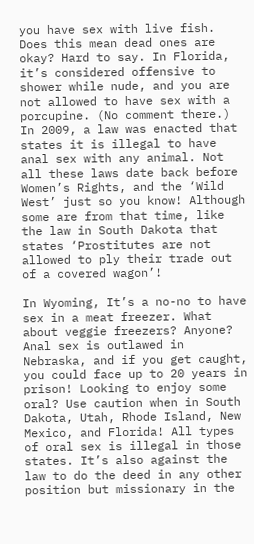you have sex with live fish. Does this mean dead ones are okay? Hard to say. In Florida, it’s considered offensive to shower while nude, and you are not allowed to have sex with a porcupine. (No comment there.) In 2009, a law was enacted that states it is illegal to have anal sex with any animal. Not all these laws date back before Women’s Rights, and the ‘Wild West’ just so you know! Although some are from that time, like the law in South Dakota that states ‘Prostitutes are not allowed to ply their trade out of a covered wagon’!

In Wyoming, It’s a no-no to have sex in a meat freezer. What about veggie freezers? Anyone? Anal sex is outlawed in Nebraska, and if you get caught, you could face up to 20 years in prison! Looking to enjoy some oral? Use caution when in South Dakota, Utah, Rhode Island, New Mexico, and Florida! All types of oral sex is illegal in those states. It’s also against the law to do the deed in any other position but missionary in the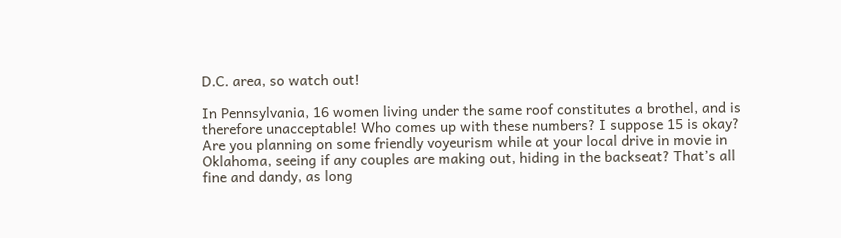D.C. area, so watch out!

In Pennsylvania, 16 women living under the same roof constitutes a brothel, and is therefore unacceptable! Who comes up with these numbers? I suppose 15 is okay?  Are you planning on some friendly voyeurism while at your local drive in movie in Oklahoma, seeing if any couples are making out, hiding in the backseat? That’s all fine and dandy, as long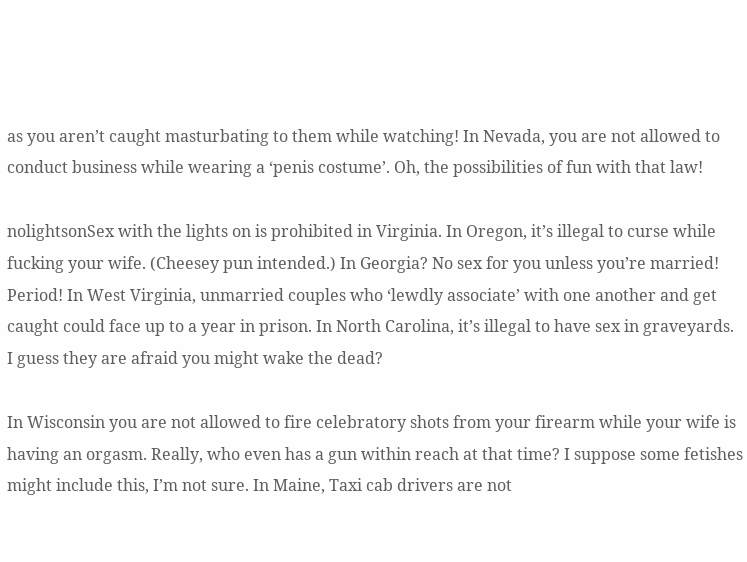as you aren’t caught masturbating to them while watching! In Nevada, you are not allowed to conduct business while wearing a ‘penis costume’. Oh, the possibilities of fun with that law!

nolightsonSex with the lights on is prohibited in Virginia. In Oregon, it’s illegal to curse while fucking your wife. (Cheesey pun intended.) In Georgia? No sex for you unless you’re married! Period! In West Virginia, unmarried couples who ‘lewdly associate’ with one another and get caught could face up to a year in prison. In North Carolina, it’s illegal to have sex in graveyards. I guess they are afraid you might wake the dead?

In Wisconsin you are not allowed to fire celebratory shots from your firearm while your wife is having an orgasm. Really, who even has a gun within reach at that time? I suppose some fetishes might include this, I’m not sure. In Maine, Taxi cab drivers are not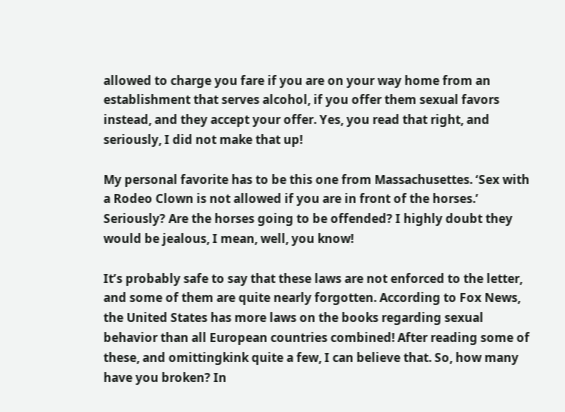allowed to charge you fare if you are on your way home from an establishment that serves alcohol, if you offer them sexual favors instead, and they accept your offer. Yes, you read that right, and seriously, I did not make that up!

My personal favorite has to be this one from Massachusettes. ‘Sex with a Rodeo Clown is not allowed if you are in front of the horses.’ Seriously? Are the horses going to be offended? I highly doubt they would be jealous, I mean, well, you know!

It’s probably safe to say that these laws are not enforced to the letter, and some of them are quite nearly forgotten. According to Fox News, the United States has more laws on the books regarding sexual behavior than all European countries combined! After reading some of these, and omittingkink quite a few, I can believe that. So, how many have you broken? In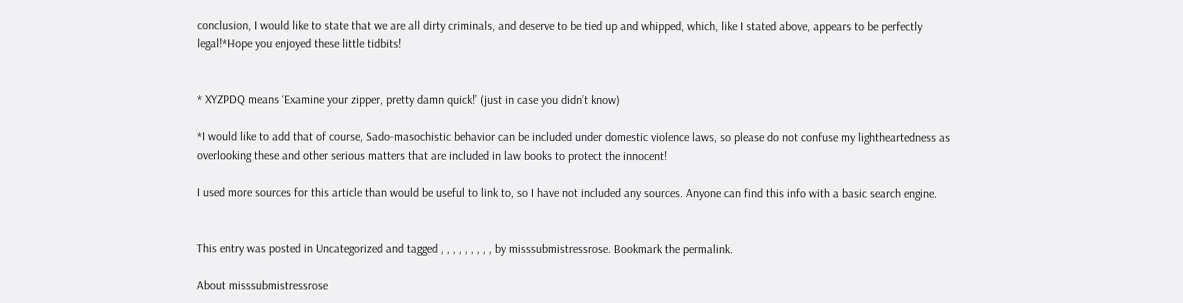conclusion, I would like to state that we are all dirty criminals, and deserve to be tied up and whipped, which, like I stated above, appears to be perfectly legal!*Hope you enjoyed these little tidbits!


* XYZPDQ means ‘Examine your zipper, pretty damn quick!’ (just in case you didn’t know)

*I would like to add that of course, Sado-masochistic behavior can be included under domestic violence laws, so please do not confuse my lightheartedness as overlooking these and other serious matters that are included in law books to protect the innocent!

I used more sources for this article than would be useful to link to, so I have not included any sources. Anyone can find this info with a basic search engine.


This entry was posted in Uncategorized and tagged , , , , , , , , , by misssubmistressrose. Bookmark the permalink.

About misssubmistressrose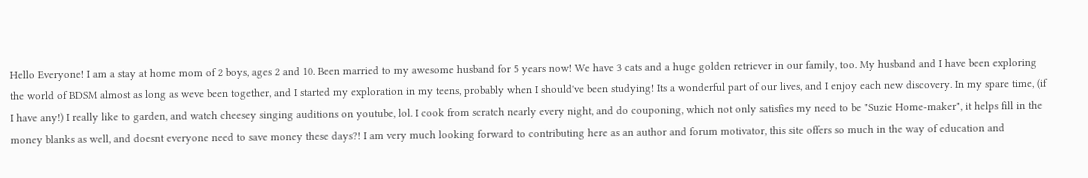Hello Everyone! I am a stay at home mom of 2 boys, ages 2 and 10. Been married to my awesome husband for 5 years now! We have 3 cats and a huge golden retriever in our family, too. My husband and I have been exploring the world of BDSM almost as long as weve been together, and I started my exploration in my teens, probably when I should've been studying! Its a wonderful part of our lives, and I enjoy each new discovery. In my spare time, (if I have any!) I really like to garden, and watch cheesey singing auditions on youtube, lol. I cook from scratch nearly every night, and do couponing, which not only satisfies my need to be "Suzie Home-maker", it helps fill in the money blanks as well, and doesnt everyone need to save money these days?! I am very much looking forward to contributing here as an author and forum motivator, this site offers so much in the way of education and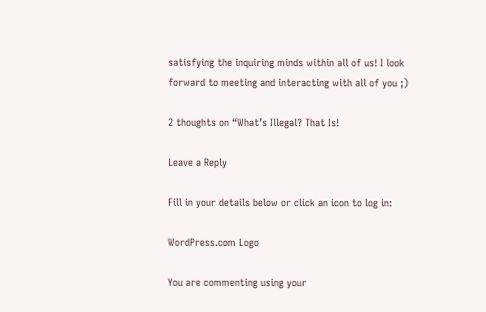satisfying the inquiring minds within all of us! I look forward to meeting and interacting with all of you ;)

2 thoughts on “What’s Illegal? That Is!

Leave a Reply

Fill in your details below or click an icon to log in:

WordPress.com Logo

You are commenting using your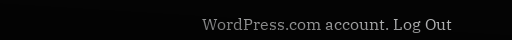WordPress.com account. Log Out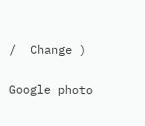/  Change )

Google photo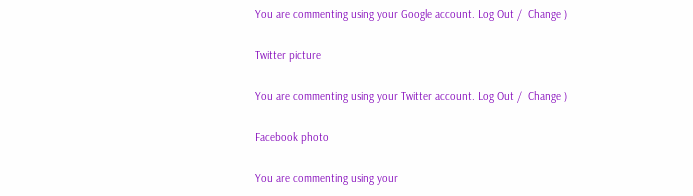You are commenting using your Google account. Log Out /  Change )

Twitter picture

You are commenting using your Twitter account. Log Out /  Change )

Facebook photo

You are commenting using your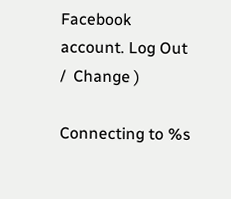Facebook account. Log Out /  Change )

Connecting to %s